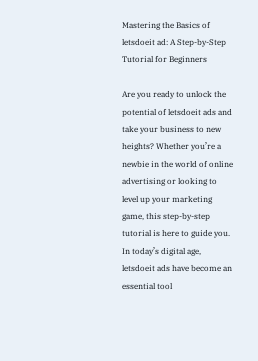Mastering the Basics of letsdoeit ad: A Step-by-Step Tutorial for Beginners

Are you ready to unlock the potential of letsdoeit ads and take your business to new heights? Whether you’re a newbie in the world of online advertising or looking to level up your marketing game, this step-by-step tutorial is here to guide you. In today’s digital age, letsdoeit ads have become an essential tool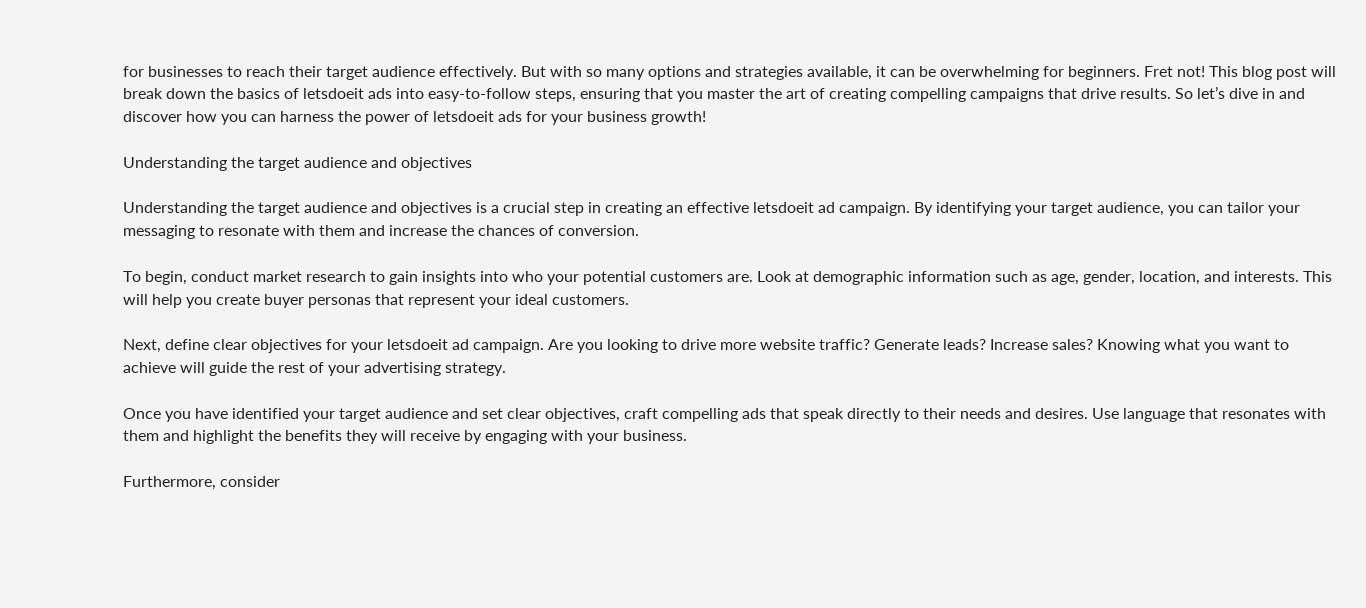for businesses to reach their target audience effectively. But with so many options and strategies available, it can be overwhelming for beginners. Fret not! This blog post will break down the basics of letsdoeit ads into easy-to-follow steps, ensuring that you master the art of creating compelling campaigns that drive results. So let’s dive in and discover how you can harness the power of letsdoeit ads for your business growth!

Understanding the target audience and objectives

Understanding the target audience and objectives is a crucial step in creating an effective letsdoeit ad campaign. By identifying your target audience, you can tailor your messaging to resonate with them and increase the chances of conversion.

To begin, conduct market research to gain insights into who your potential customers are. Look at demographic information such as age, gender, location, and interests. This will help you create buyer personas that represent your ideal customers.

Next, define clear objectives for your letsdoeit ad campaign. Are you looking to drive more website traffic? Generate leads? Increase sales? Knowing what you want to achieve will guide the rest of your advertising strategy.

Once you have identified your target audience and set clear objectives, craft compelling ads that speak directly to their needs and desires. Use language that resonates with them and highlight the benefits they will receive by engaging with your business.

Furthermore, consider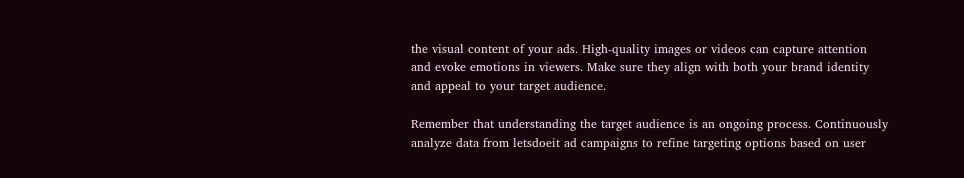the visual content of your ads. High-quality images or videos can capture attention and evoke emotions in viewers. Make sure they align with both your brand identity and appeal to your target audience.

Remember that understanding the target audience is an ongoing process. Continuously analyze data from letsdoeit ad campaigns to refine targeting options based on user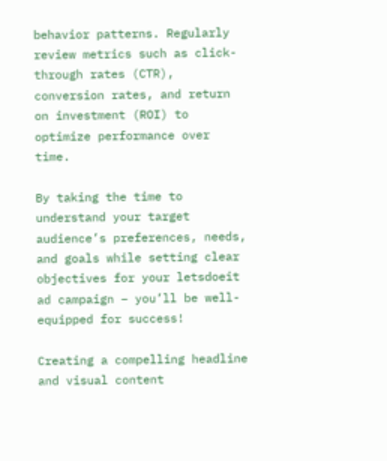behavior patterns. Regularly review metrics such as click-through rates (CTR), conversion rates, and return on investment (ROI) to optimize performance over time.

By taking the time to understand your target audience’s preferences, needs, and goals while setting clear objectives for your letsdoeit ad campaign – you’ll be well-equipped for success!

Creating a compelling headline and visual content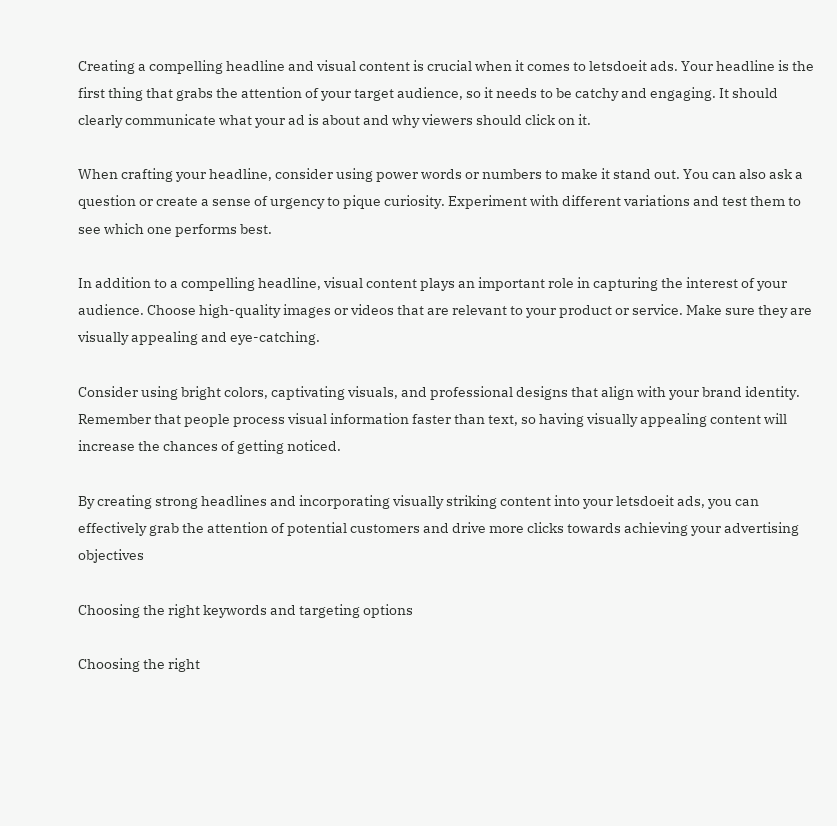Creating a compelling headline and visual content is crucial when it comes to letsdoeit ads. Your headline is the first thing that grabs the attention of your target audience, so it needs to be catchy and engaging. It should clearly communicate what your ad is about and why viewers should click on it.

When crafting your headline, consider using power words or numbers to make it stand out. You can also ask a question or create a sense of urgency to pique curiosity. Experiment with different variations and test them to see which one performs best.

In addition to a compelling headline, visual content plays an important role in capturing the interest of your audience. Choose high-quality images or videos that are relevant to your product or service. Make sure they are visually appealing and eye-catching.

Consider using bright colors, captivating visuals, and professional designs that align with your brand identity. Remember that people process visual information faster than text, so having visually appealing content will increase the chances of getting noticed.

By creating strong headlines and incorporating visually striking content into your letsdoeit ads, you can effectively grab the attention of potential customers and drive more clicks towards achieving your advertising objectives

Choosing the right keywords and targeting options

Choosing the right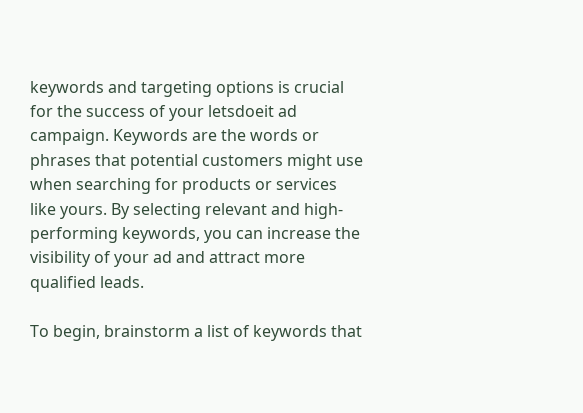keywords and targeting options is crucial for the success of your letsdoeit ad campaign. Keywords are the words or phrases that potential customers might use when searching for products or services like yours. By selecting relevant and high-performing keywords, you can increase the visibility of your ad and attract more qualified leads.

To begin, brainstorm a list of keywords that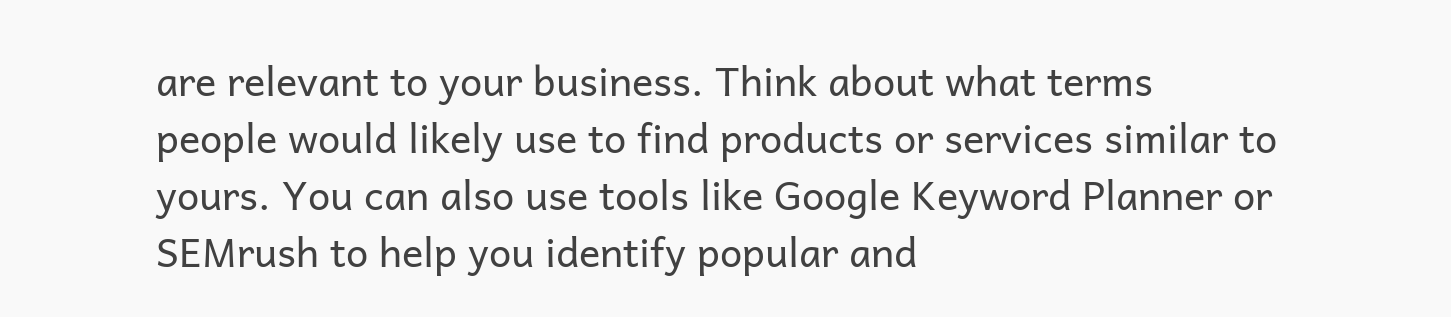are relevant to your business. Think about what terms people would likely use to find products or services similar to yours. You can also use tools like Google Keyword Planner or SEMrush to help you identify popular and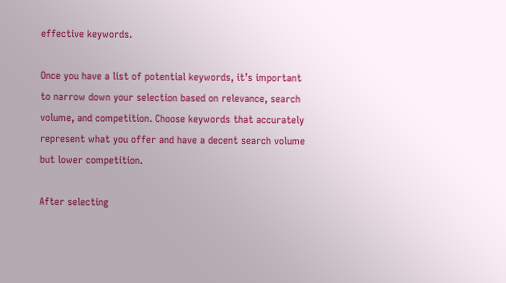effective keywords.

Once you have a list of potential keywords, it’s important to narrow down your selection based on relevance, search volume, and competition. Choose keywords that accurately represent what you offer and have a decent search volume but lower competition.

After selecting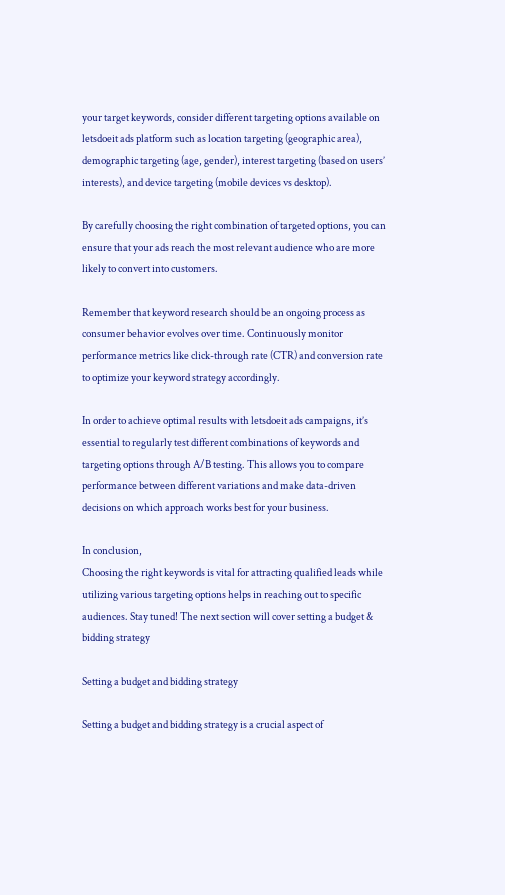your target keywords, consider different targeting options available on letsdoeit ads platform such as location targeting (geographic area), demographic targeting (age, gender), interest targeting (based on users’ interests), and device targeting (mobile devices vs desktop).

By carefully choosing the right combination of targeted options, you can ensure that your ads reach the most relevant audience who are more likely to convert into customers.

Remember that keyword research should be an ongoing process as consumer behavior evolves over time. Continuously monitor performance metrics like click-through rate (CTR) and conversion rate to optimize your keyword strategy accordingly.

In order to achieve optimal results with letsdoeit ads campaigns, it’s essential to regularly test different combinations of keywords and targeting options through A/B testing. This allows you to compare performance between different variations and make data-driven decisions on which approach works best for your business.

In conclusion,
Choosing the right keywords is vital for attracting qualified leads while utilizing various targeting options helps in reaching out to specific audiences. Stay tuned! The next section will cover setting a budget & bidding strategy

Setting a budget and bidding strategy

Setting a budget and bidding strategy is a crucial aspect of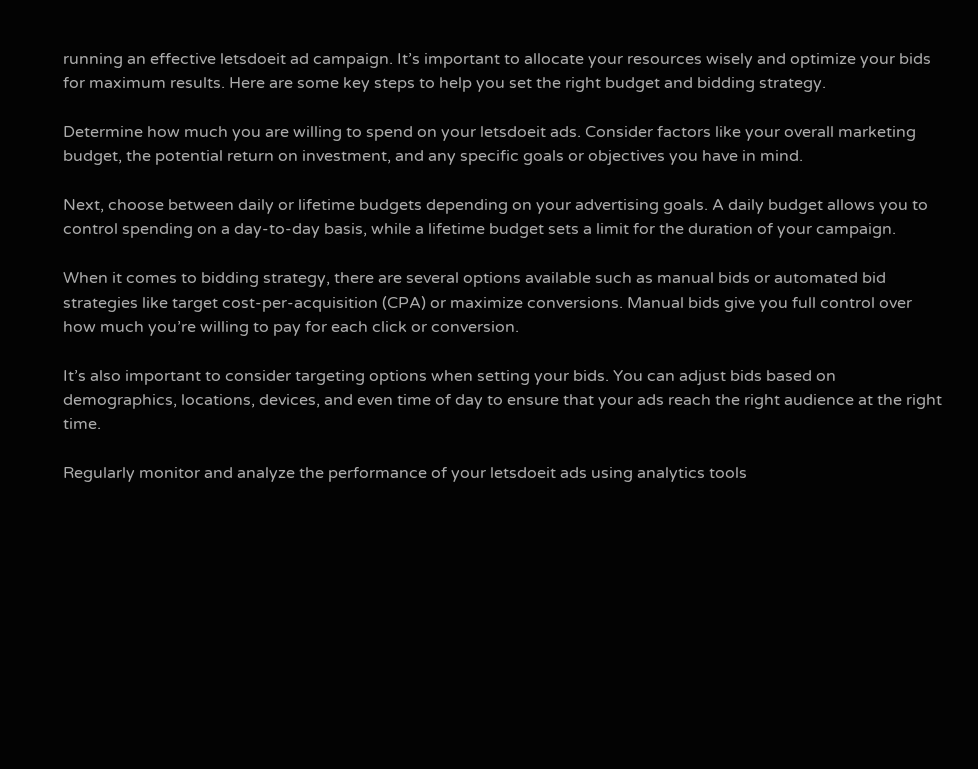running an effective letsdoeit ad campaign. It’s important to allocate your resources wisely and optimize your bids for maximum results. Here are some key steps to help you set the right budget and bidding strategy.

Determine how much you are willing to spend on your letsdoeit ads. Consider factors like your overall marketing budget, the potential return on investment, and any specific goals or objectives you have in mind.

Next, choose between daily or lifetime budgets depending on your advertising goals. A daily budget allows you to control spending on a day-to-day basis, while a lifetime budget sets a limit for the duration of your campaign.

When it comes to bidding strategy, there are several options available such as manual bids or automated bid strategies like target cost-per-acquisition (CPA) or maximize conversions. Manual bids give you full control over how much you’re willing to pay for each click or conversion.

It’s also important to consider targeting options when setting your bids. You can adjust bids based on demographics, locations, devices, and even time of day to ensure that your ads reach the right audience at the right time.

Regularly monitor and analyze the performance of your letsdoeit ads using analytics tools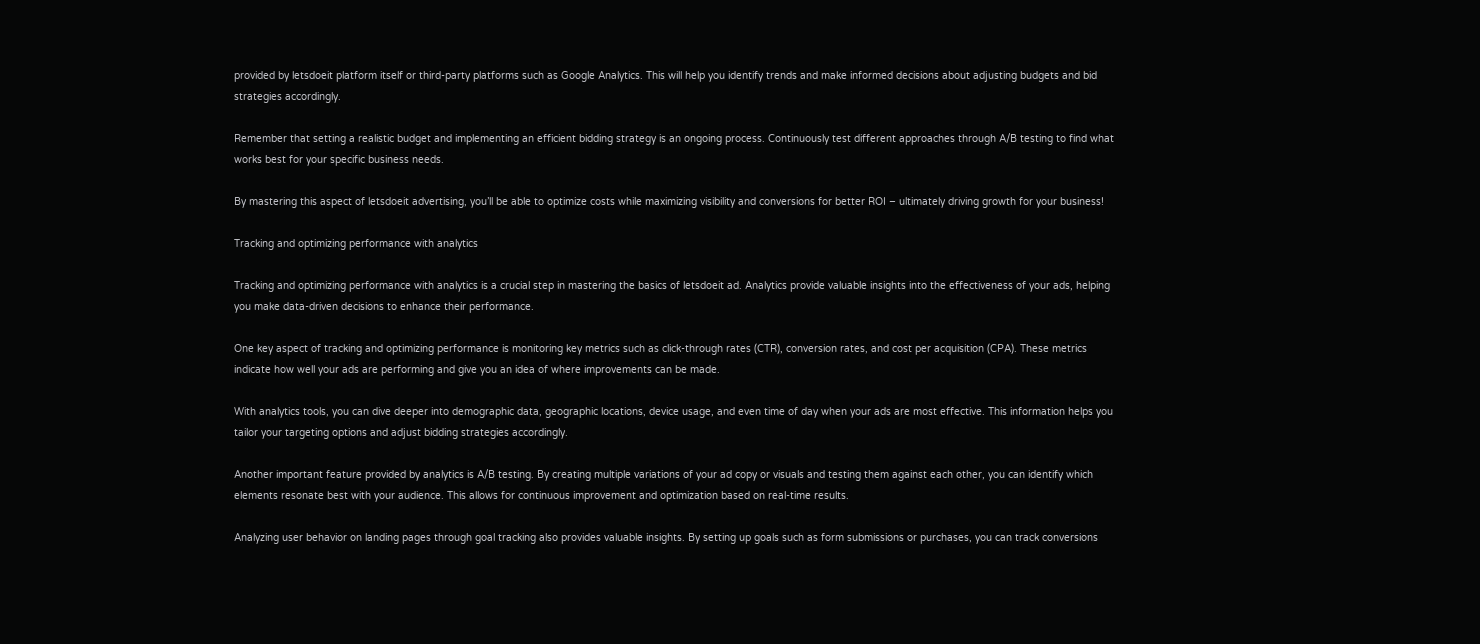provided by letsdoeit platform itself or third-party platforms such as Google Analytics. This will help you identify trends and make informed decisions about adjusting budgets and bid strategies accordingly.

Remember that setting a realistic budget and implementing an efficient bidding strategy is an ongoing process. Continuously test different approaches through A/B testing to find what works best for your specific business needs.

By mastering this aspect of letsdoeit advertising, you’ll be able to optimize costs while maximizing visibility and conversions for better ROI – ultimately driving growth for your business!

Tracking and optimizing performance with analytics

Tracking and optimizing performance with analytics is a crucial step in mastering the basics of letsdoeit ad. Analytics provide valuable insights into the effectiveness of your ads, helping you make data-driven decisions to enhance their performance.

One key aspect of tracking and optimizing performance is monitoring key metrics such as click-through rates (CTR), conversion rates, and cost per acquisition (CPA). These metrics indicate how well your ads are performing and give you an idea of where improvements can be made.

With analytics tools, you can dive deeper into demographic data, geographic locations, device usage, and even time of day when your ads are most effective. This information helps you tailor your targeting options and adjust bidding strategies accordingly.

Another important feature provided by analytics is A/B testing. By creating multiple variations of your ad copy or visuals and testing them against each other, you can identify which elements resonate best with your audience. This allows for continuous improvement and optimization based on real-time results.

Analyzing user behavior on landing pages through goal tracking also provides valuable insights. By setting up goals such as form submissions or purchases, you can track conversions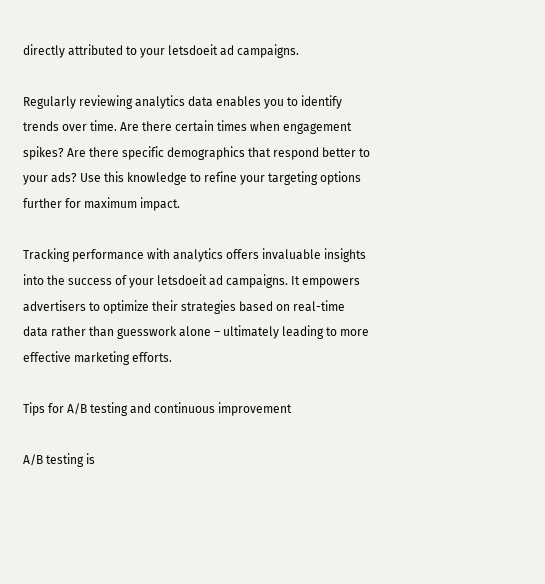directly attributed to your letsdoeit ad campaigns.

Regularly reviewing analytics data enables you to identify trends over time. Are there certain times when engagement spikes? Are there specific demographics that respond better to your ads? Use this knowledge to refine your targeting options further for maximum impact.

Tracking performance with analytics offers invaluable insights into the success of your letsdoeit ad campaigns. It empowers advertisers to optimize their strategies based on real-time data rather than guesswork alone – ultimately leading to more effective marketing efforts.

Tips for A/B testing and continuous improvement

A/B testing is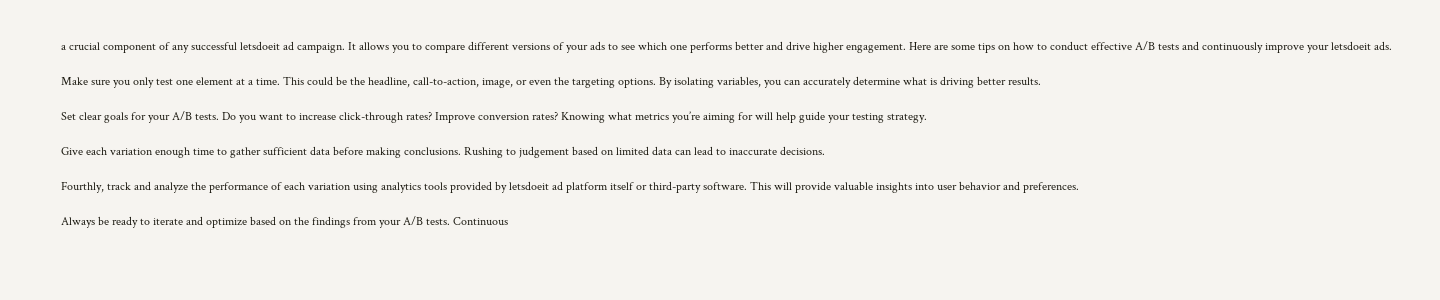a crucial component of any successful letsdoeit ad campaign. It allows you to compare different versions of your ads to see which one performs better and drive higher engagement. Here are some tips on how to conduct effective A/B tests and continuously improve your letsdoeit ads.

Make sure you only test one element at a time. This could be the headline, call-to-action, image, or even the targeting options. By isolating variables, you can accurately determine what is driving better results.

Set clear goals for your A/B tests. Do you want to increase click-through rates? Improve conversion rates? Knowing what metrics you’re aiming for will help guide your testing strategy.

Give each variation enough time to gather sufficient data before making conclusions. Rushing to judgement based on limited data can lead to inaccurate decisions.

Fourthly, track and analyze the performance of each variation using analytics tools provided by letsdoeit ad platform itself or third-party software. This will provide valuable insights into user behavior and preferences.

Always be ready to iterate and optimize based on the findings from your A/B tests. Continuous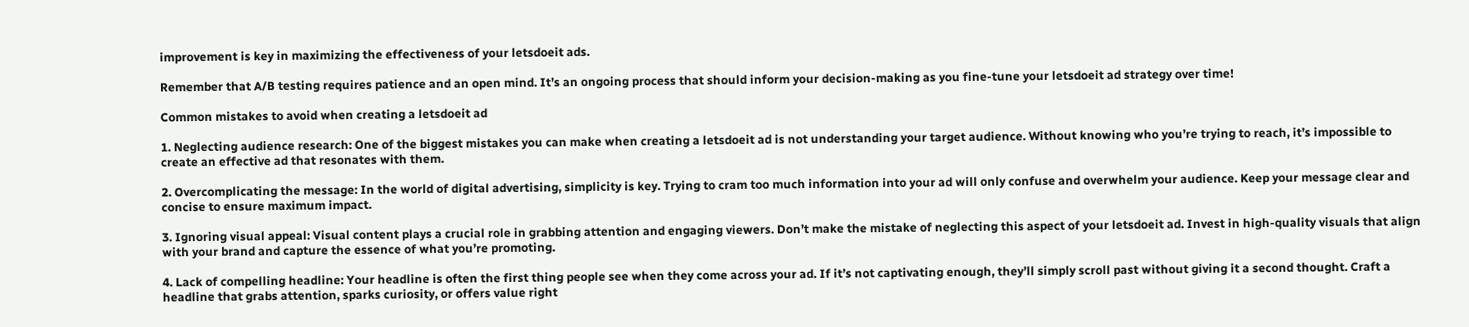improvement is key in maximizing the effectiveness of your letsdoeit ads.

Remember that A/B testing requires patience and an open mind. It’s an ongoing process that should inform your decision-making as you fine-tune your letsdoeit ad strategy over time!

Common mistakes to avoid when creating a letsdoeit ad

1. Neglecting audience research: One of the biggest mistakes you can make when creating a letsdoeit ad is not understanding your target audience. Without knowing who you’re trying to reach, it’s impossible to create an effective ad that resonates with them.

2. Overcomplicating the message: In the world of digital advertising, simplicity is key. Trying to cram too much information into your ad will only confuse and overwhelm your audience. Keep your message clear and concise to ensure maximum impact.

3. Ignoring visual appeal: Visual content plays a crucial role in grabbing attention and engaging viewers. Don’t make the mistake of neglecting this aspect of your letsdoeit ad. Invest in high-quality visuals that align with your brand and capture the essence of what you’re promoting.

4. Lack of compelling headline: Your headline is often the first thing people see when they come across your ad. If it’s not captivating enough, they’ll simply scroll past without giving it a second thought. Craft a headline that grabs attention, sparks curiosity, or offers value right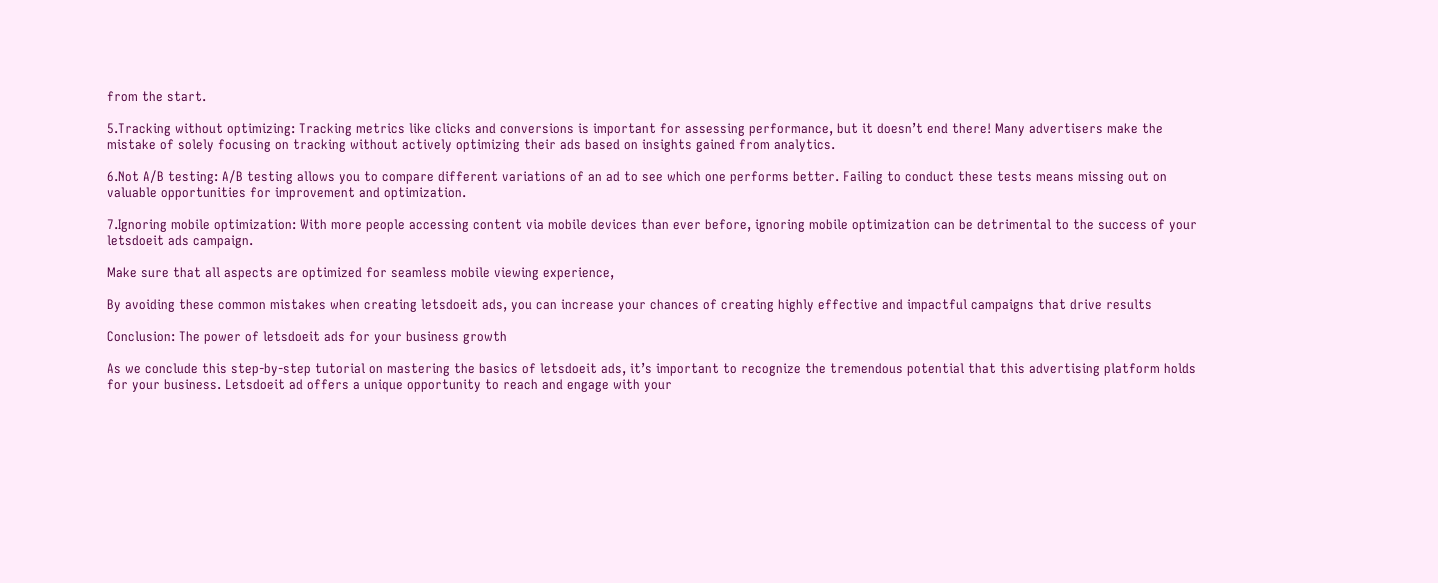from the start.

5.Tracking without optimizing: Tracking metrics like clicks and conversions is important for assessing performance, but it doesn’t end there! Many advertisers make the mistake of solely focusing on tracking without actively optimizing their ads based on insights gained from analytics.

6.Not A/B testing: A/B testing allows you to compare different variations of an ad to see which one performs better. Failing to conduct these tests means missing out on valuable opportunities for improvement and optimization.

7.Ignoring mobile optimization: With more people accessing content via mobile devices than ever before, ignoring mobile optimization can be detrimental to the success of your letsdoeit ads campaign.

Make sure that all aspects are optimized for seamless mobile viewing experience,

By avoiding these common mistakes when creating letsdoeit ads, you can increase your chances of creating highly effective and impactful campaigns that drive results

Conclusion: The power of letsdoeit ads for your business growth

As we conclude this step-by-step tutorial on mastering the basics of letsdoeit ads, it’s important to recognize the tremendous potential that this advertising platform holds for your business. Letsdoeit ad offers a unique opportunity to reach and engage with your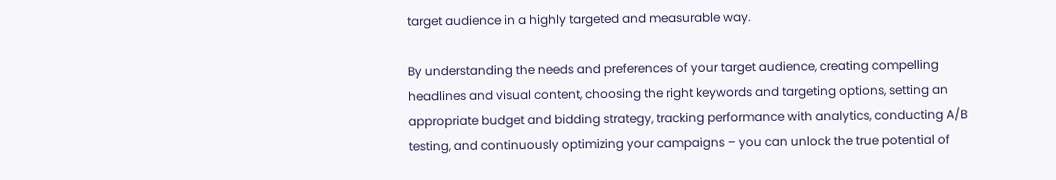target audience in a highly targeted and measurable way.

By understanding the needs and preferences of your target audience, creating compelling headlines and visual content, choosing the right keywords and targeting options, setting an appropriate budget and bidding strategy, tracking performance with analytics, conducting A/B testing, and continuously optimizing your campaigns – you can unlock the true potential of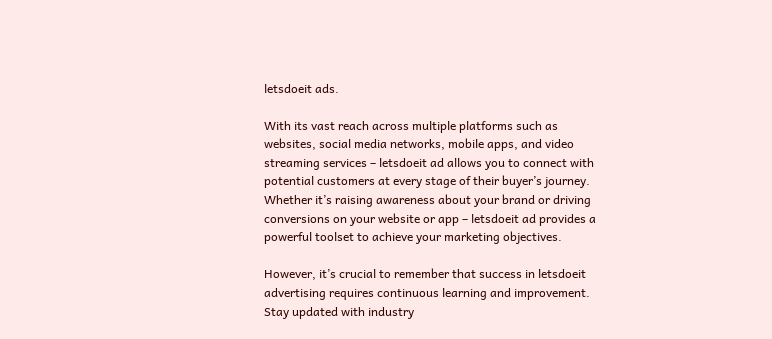letsdoeit ads.

With its vast reach across multiple platforms such as websites, social media networks, mobile apps, and video streaming services – letsdoeit ad allows you to connect with potential customers at every stage of their buyer’s journey. Whether it’s raising awareness about your brand or driving conversions on your website or app – letsdoeit ad provides a powerful toolset to achieve your marketing objectives.

However, it’s crucial to remember that success in letsdoeit advertising requires continuous learning and improvement. Stay updated with industry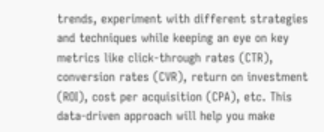trends, experiment with different strategies and techniques while keeping an eye on key metrics like click-through rates (CTR), conversion rates (CVR), return on investment (ROI), cost per acquisition (CPA), etc. This data-driven approach will help you make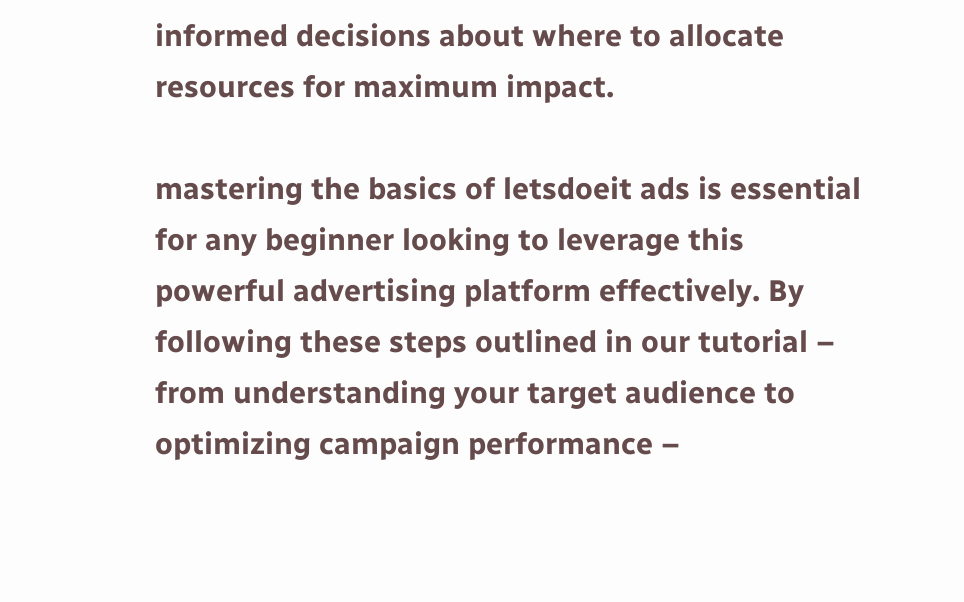informed decisions about where to allocate resources for maximum impact.

mastering the basics of letsdoeit ads is essential for any beginner looking to leverage this powerful advertising platform effectively. By following these steps outlined in our tutorial – from understanding your target audience to optimizing campaign performance –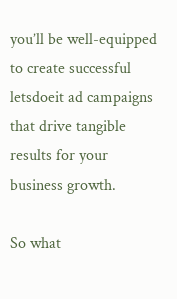you’ll be well-equipped to create successful letsdoeit ad campaigns that drive tangible results for your business growth.

So what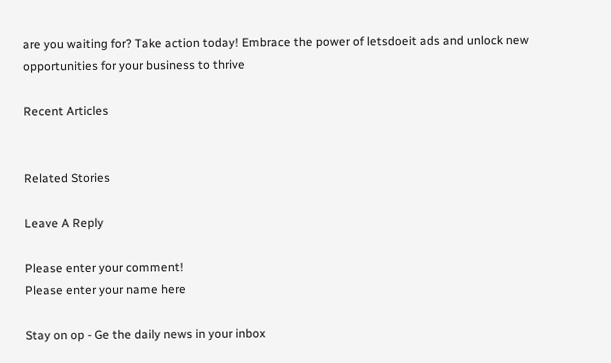are you waiting for? Take action today! Embrace the power of letsdoeit ads and unlock new opportunities for your business to thrive

Recent Articles


Related Stories

Leave A Reply

Please enter your comment!
Please enter your name here

Stay on op - Ge the daily news in your inbox